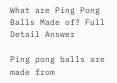What are Ping Pong Balls Made of? Full Detail Answer

Ping pong balls are made from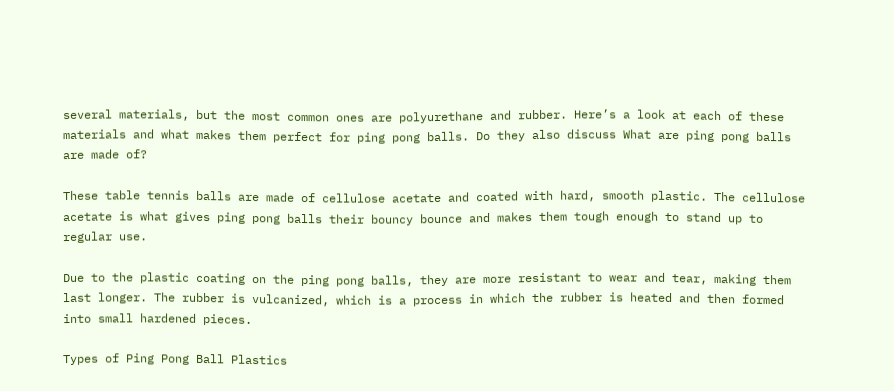several materials, but the most common ones are polyurethane and rubber. Here’s a look at each of these materials and what makes them perfect for ping pong balls. Do they also discuss What are ping pong balls are made of?

These table tennis balls are made of cellulose acetate and coated with hard, smooth plastic. The cellulose acetate is what gives ping pong balls their bouncy bounce and makes them tough enough to stand up to regular use.

Due to the plastic coating on the ping pong balls, they are more resistant to wear and tear, making them last longer. The rubber is vulcanized, which is a process in which the rubber is heated and then formed into small hardened pieces.

Types of Ping Pong Ball Plastics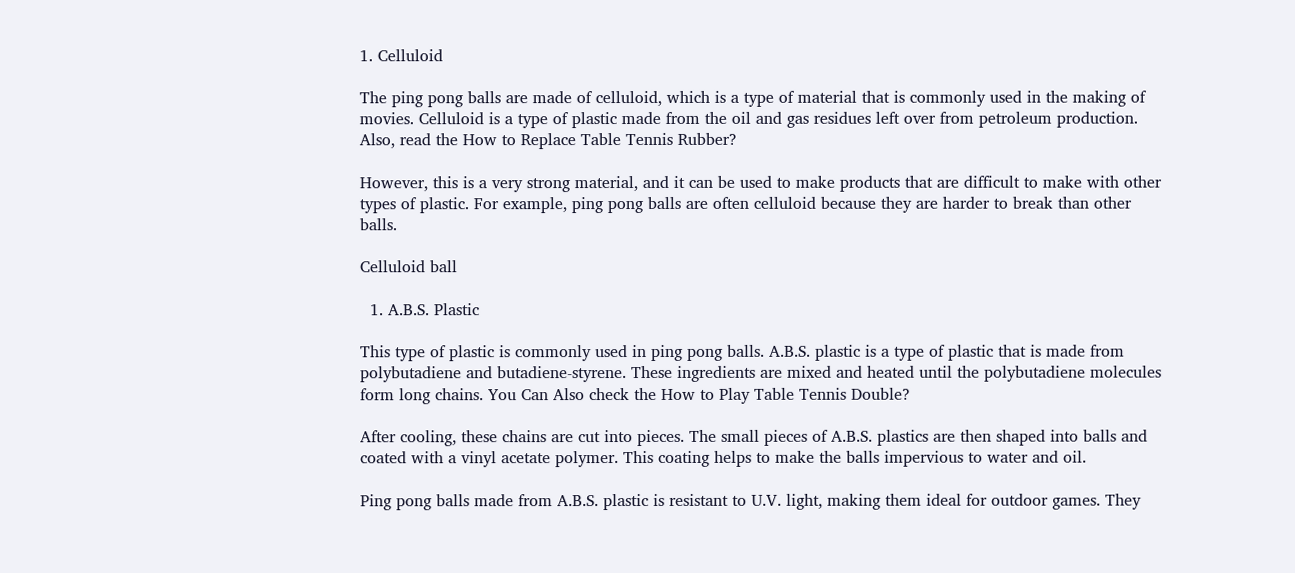1. Celluloid

The ping pong balls are made of celluloid, which is a type of material that is commonly used in the making of movies. Celluloid is a type of plastic made from the oil and gas residues left over from petroleum production. Also, read the How to Replace Table Tennis Rubber?

However, this is a very strong material, and it can be used to make products that are difficult to make with other types of plastic. For example, ping pong balls are often celluloid because they are harder to break than other balls.

Celluloid ball

  1. A.B.S. Plastic

This type of plastic is commonly used in ping pong balls. A.B.S. plastic is a type of plastic that is made from polybutadiene and butadiene-styrene. These ingredients are mixed and heated until the polybutadiene molecules form long chains. You Can Also check the How to Play Table Tennis Double?

After cooling, these chains are cut into pieces. The small pieces of A.B.S. plastics are then shaped into balls and coated with a vinyl acetate polymer. This coating helps to make the balls impervious to water and oil.

Ping pong balls made from A.B.S. plastic is resistant to U.V. light, making them ideal for outdoor games. They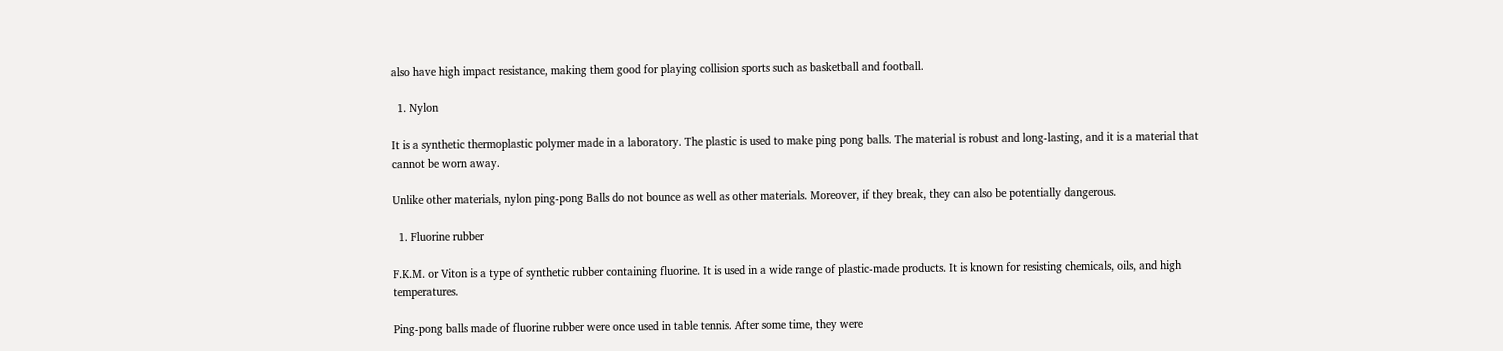also have high impact resistance, making them good for playing collision sports such as basketball and football.

  1. Nylon

It is a synthetic thermoplastic polymer made in a laboratory. The plastic is used to make ping pong balls. The material is robust and long-lasting, and it is a material that cannot be worn away.

Unlike other materials, nylon ping-pong Balls do not bounce as well as other materials. Moreover, if they break, they can also be potentially dangerous.

  1. Fluorine rubber

F.K.M. or Viton is a type of synthetic rubber containing fluorine. It is used in a wide range of plastic-made products. It is known for resisting chemicals, oils, and high temperatures.

Ping-pong balls made of fluorine rubber were once used in table tennis. After some time, they were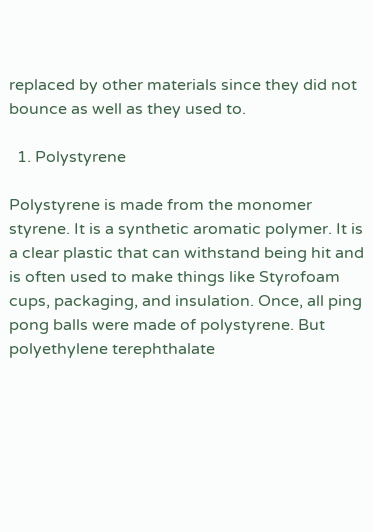replaced by other materials since they did not bounce as well as they used to.

  1. Polystyrene

Polystyrene is made from the monomer styrene. It is a synthetic aromatic polymer. It is a clear plastic that can withstand being hit and is often used to make things like Styrofoam cups, packaging, and insulation. Once, all ping pong balls were made of polystyrene. But polyethylene terephthalate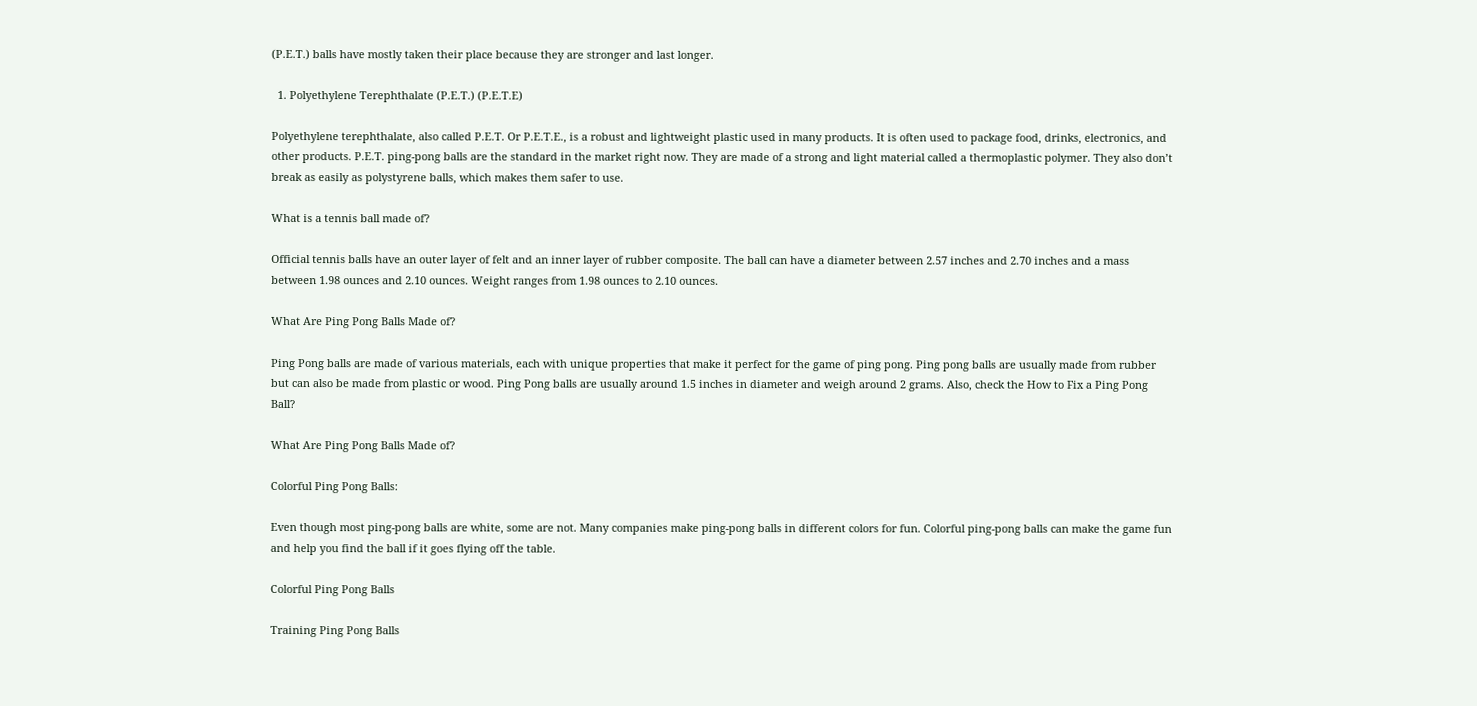(P.E.T.) balls have mostly taken their place because they are stronger and last longer.

  1. Polyethylene Terephthalate (P.E.T.) (P.E.T.E)

Polyethylene terephthalate, also called P.E.T. Or P.E.T.E., is a robust and lightweight plastic used in many products. It is often used to package food, drinks, electronics, and other products. P.E.T. ping-pong balls are the standard in the market right now. They are made of a strong and light material called a thermoplastic polymer. They also don’t break as easily as polystyrene balls, which makes them safer to use.

What is a tennis ball made of?

Official tennis balls have an outer layer of felt and an inner layer of rubber composite. The ball can have a diameter between 2.57 inches and 2.70 inches and a mass between 1.98 ounces and 2.10 ounces. Weight ranges from 1.98 ounces to 2.10 ounces.

What Are Ping Pong Balls Made of?

Ping Pong balls are made of various materials, each with unique properties that make it perfect for the game of ping pong. Ping pong balls are usually made from rubber but can also be made from plastic or wood. Ping Pong balls are usually around 1.5 inches in diameter and weigh around 2 grams. Also, check the How to Fix a Ping Pong Ball?

What Are Ping Pong Balls Made of?

Colorful Ping Pong Balls:

Even though most ping-pong balls are white, some are not. Many companies make ping-pong balls in different colors for fun. Colorful ping-pong balls can make the game fun and help you find the ball if it goes flying off the table.

Colorful Ping Pong Balls

Training Ping Pong Balls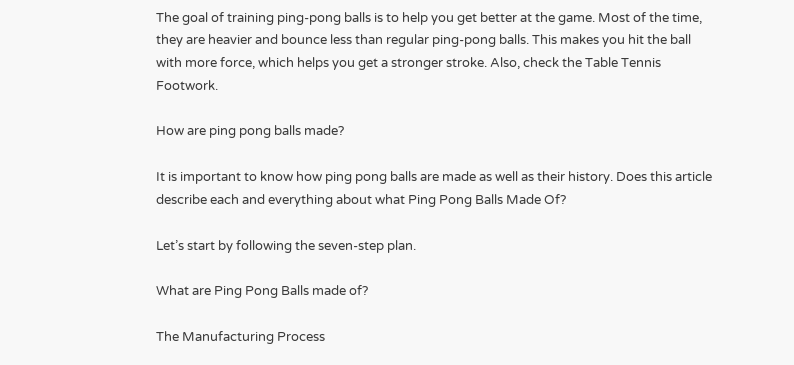The goal of training ping-pong balls is to help you get better at the game. Most of the time, they are heavier and bounce less than regular ping-pong balls. This makes you hit the ball with more force, which helps you get a stronger stroke. Also, check the Table Tennis Footwork.

How are ping pong balls made?

It is important to know how ping pong balls are made as well as their history. Does this article describe each and everything about what Ping Pong Balls Made Of?

Let’s start by following the seven-step plan.

What are Ping Pong Balls made of?

The Manufacturing Process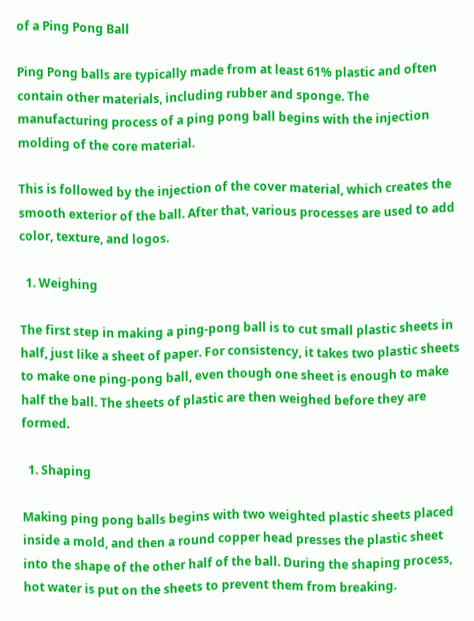of a Ping Pong Ball

Ping Pong balls are typically made from at least 61% plastic and often contain other materials, including rubber and sponge. The manufacturing process of a ping pong ball begins with the injection molding of the core material.

This is followed by the injection of the cover material, which creates the smooth exterior of the ball. After that, various processes are used to add color, texture, and logos.

  1. Weighing

The first step in making a ping-pong ball is to cut small plastic sheets in half, just like a sheet of paper. For consistency, it takes two plastic sheets to make one ping-pong ball, even though one sheet is enough to make half the ball. The sheets of plastic are then weighed before they are formed.

  1. Shaping

Making ping pong balls begins with two weighted plastic sheets placed inside a mold, and then a round copper head presses the plastic sheet into the shape of the other half of the ball. During the shaping process, hot water is put on the sheets to prevent them from breaking.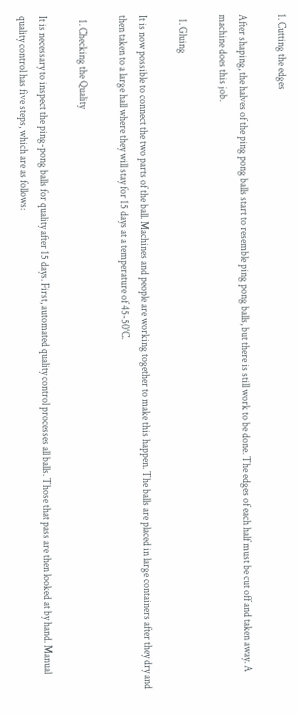1. Cutting the edges

After shaping, the halves of the ping pong balls start to resemble ping pong balls, but there is still work to be done. The edges of each half must be cut off and taken away. A machine does this job.

  1. Gluing

It is now possible to connect the two parts of the ball. Machines and people are working together to make this happen. The balls are placed in large containers after they dry and then taken to a large hall where they will stay for 15 days at a temperature of 45-50°C.

  1. Checking the Quality

It is necessary to inspect the ping-pong balls for quality after 15 days. First, automated quality control processes all balls. Those that pass are then looked at by hand. Manual quality control has five steps, which are as follows: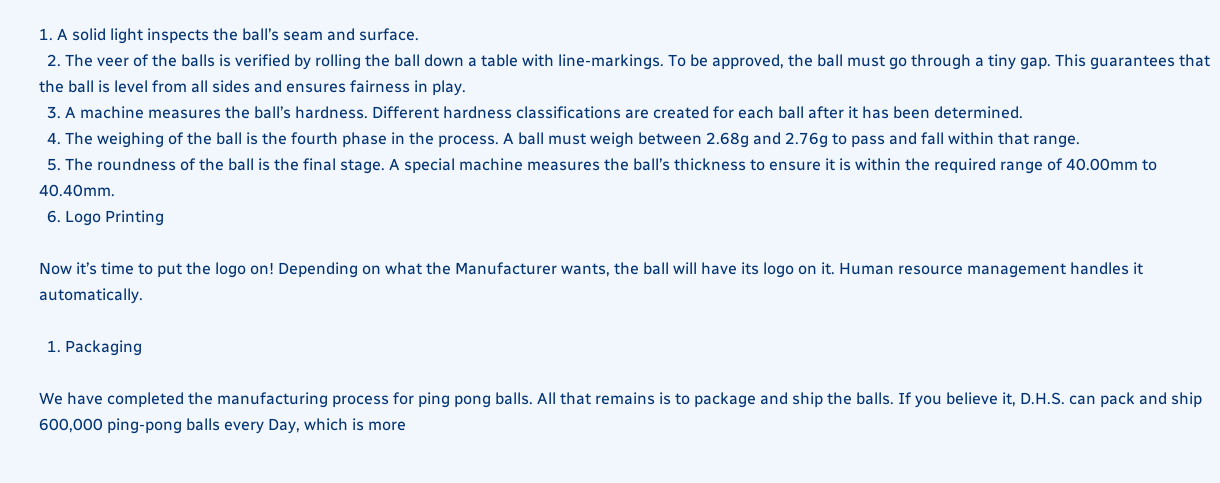1. A solid light inspects the ball’s seam and surface.
  2. The veer of the balls is verified by rolling the ball down a table with line-markings. To be approved, the ball must go through a tiny gap. This guarantees that the ball is level from all sides and ensures fairness in play.
  3. A machine measures the ball’s hardness. Different hardness classifications are created for each ball after it has been determined.
  4. The weighing of the ball is the fourth phase in the process. A ball must weigh between 2.68g and 2.76g to pass and fall within that range.
  5. The roundness of the ball is the final stage. A special machine measures the ball’s thickness to ensure it is within the required range of 40.00mm to 40.40mm.
  6. Logo Printing

Now it’s time to put the logo on! Depending on what the Manufacturer wants, the ball will have its logo on it. Human resource management handles it automatically.

  1. Packaging

We have completed the manufacturing process for ping pong balls. All that remains is to package and ship the balls. If you believe it, D.H.S. can pack and ship 600,000 ping-pong balls every Day, which is more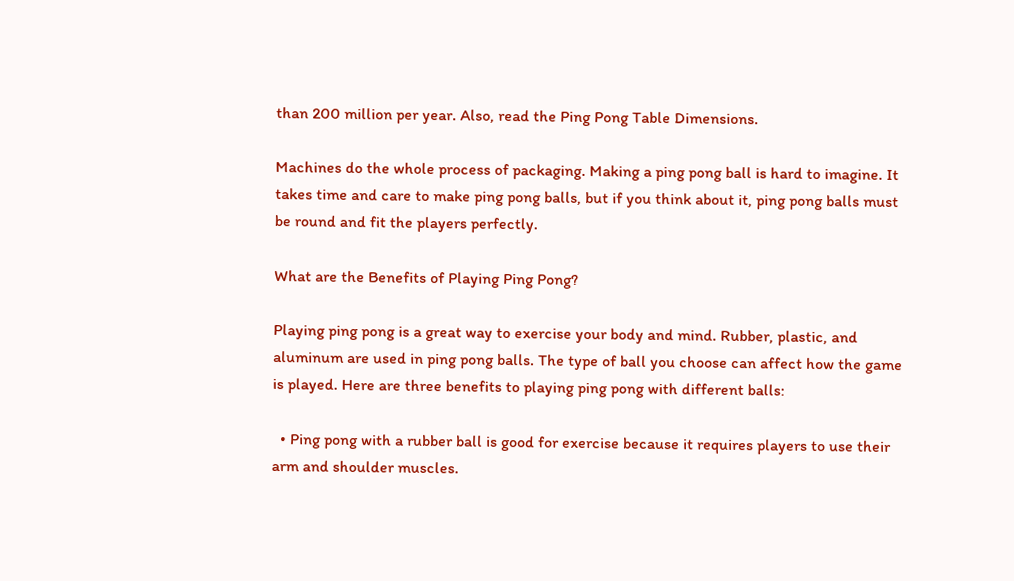than 200 million per year. Also, read the Ping Pong Table Dimensions.

Machines do the whole process of packaging. Making a ping pong ball is hard to imagine. It takes time and care to make ping pong balls, but if you think about it, ping pong balls must be round and fit the players perfectly.

What are the Benefits of Playing Ping Pong?

Playing ping pong is a great way to exercise your body and mind. Rubber, plastic, and aluminum are used in ping pong balls. The type of ball you choose can affect how the game is played. Here are three benefits to playing ping pong with different balls:

  • Ping pong with a rubber ball is good for exercise because it requires players to use their arm and shoulder muscles.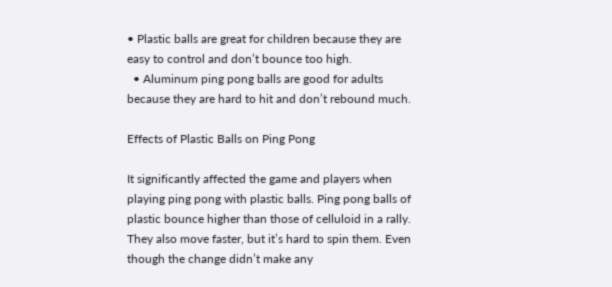• Plastic balls are great for children because they are easy to control and don’t bounce too high.
  • Aluminum ping pong balls are good for adults because they are hard to hit and don’t rebound much.

Effects of Plastic Balls on Ping Pong

It significantly affected the game and players when playing ping pong with plastic balls. Ping pong balls of plastic bounce higher than those of celluloid in a rally. They also move faster, but it’s hard to spin them. Even though the change didn’t make any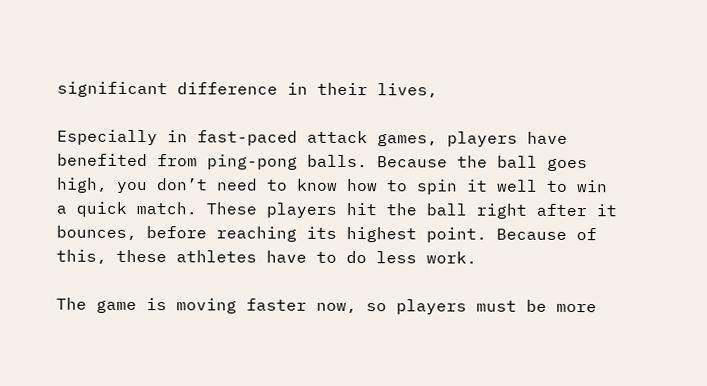significant difference in their lives,

Especially in fast-paced attack games, players have benefited from ping-pong balls. Because the ball goes high, you don’t need to know how to spin it well to win a quick match. These players hit the ball right after it bounces, before reaching its highest point. Because of this, these athletes have to do less work.

The game is moving faster now, so players must be more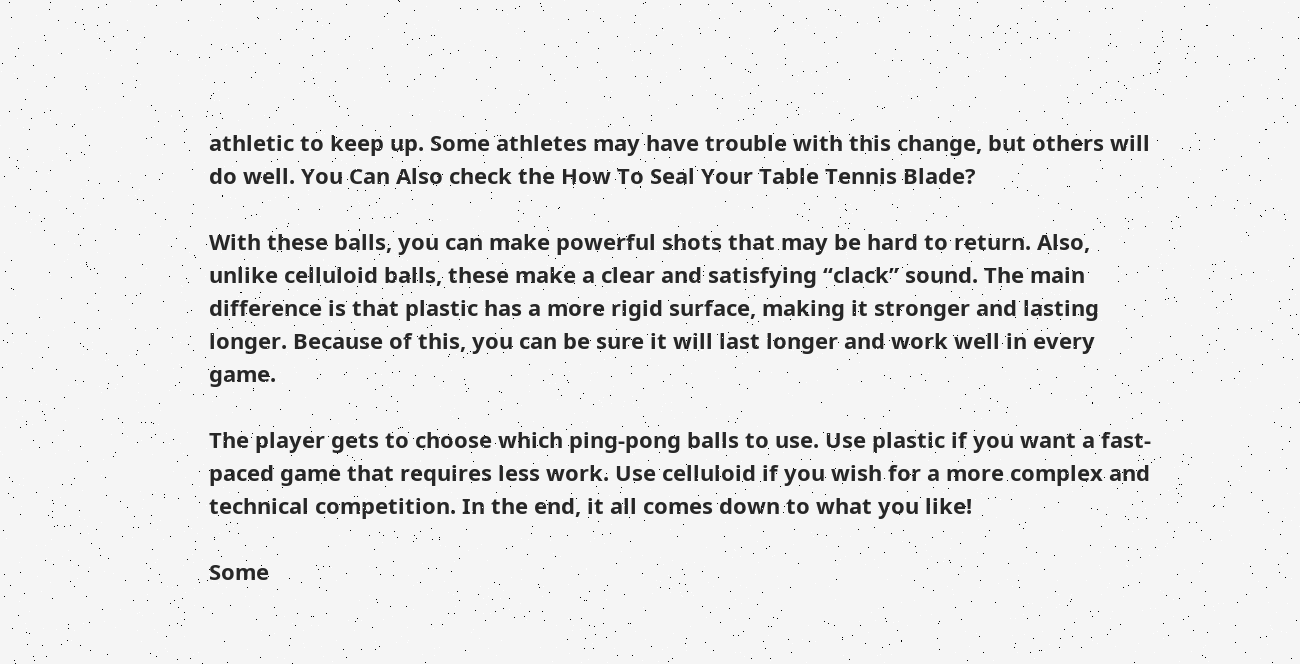athletic to keep up. Some athletes may have trouble with this change, but others will do well. You Can Also check the How To Seal Your Table Tennis Blade?

With these balls, you can make powerful shots that may be hard to return. Also, unlike celluloid balls, these make a clear and satisfying “clack” sound. The main difference is that plastic has a more rigid surface, making it stronger and lasting longer. Because of this, you can be sure it will last longer and work well in every game.

The player gets to choose which ping-pong balls to use. Use plastic if you want a fast-paced game that requires less work. Use celluloid if you wish for a more complex and technical competition. In the end, it all comes down to what you like!

Some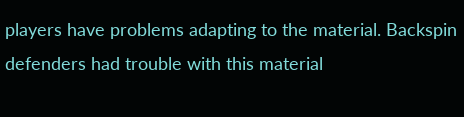players have problems adapting to the material. Backspin defenders had trouble with this material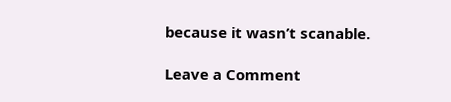because it wasn’t scanable.

Leave a Comment